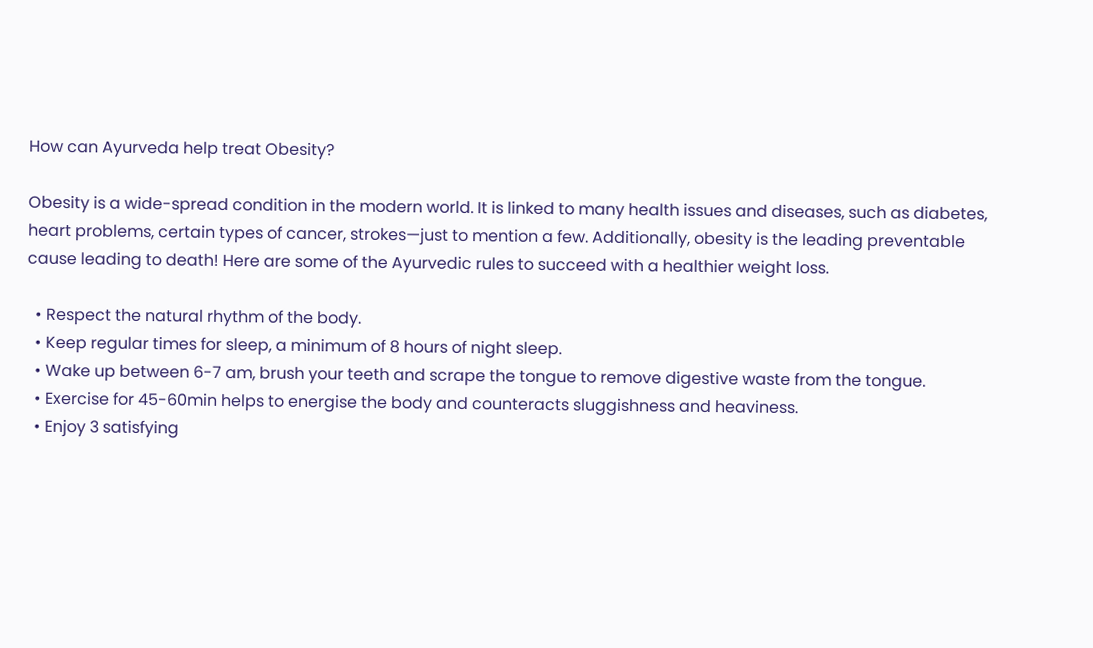How can Ayurveda help treat Obesity?

Obesity is a wide-spread condition in the modern world. It is linked to many health issues and diseases, such as diabetes, heart problems, certain types of cancer, strokes—just to mention a few. Additionally, obesity is the leading preventable cause leading to death! Here are some of the Ayurvedic rules to succeed with a healthier weight loss.

  • Respect the natural rhythm of the body.
  • Keep regular times for sleep, a minimum of 8 hours of night sleep.
  • Wake up between 6-7 am, brush your teeth and scrape the tongue to remove digestive waste from the tongue.
  • Exercise for 45-60min helps to energise the body and counteracts sluggishness and heaviness.
  • Enjoy 3 satisfying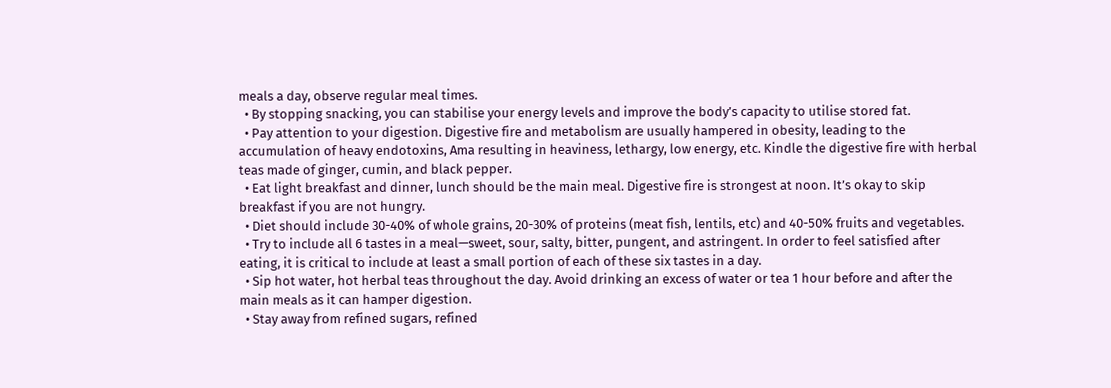meals a day, observe regular meal times.
  • By stopping snacking, you can stabilise your energy levels and improve the body’s capacity to utilise stored fat.
  • Pay attention to your digestion. Digestive fire and metabolism are usually hampered in obesity, leading to the accumulation of heavy endotoxins, Ama resulting in heaviness, lethargy, low energy, etc. Kindle the digestive fire with herbal teas made of ginger, cumin, and black pepper.
  • Eat light breakfast and dinner, lunch should be the main meal. Digestive fire is strongest at noon. It’s okay to skip breakfast if you are not hungry.
  • Diet should include 30-40% of whole grains, 20-30% of proteins (meat fish, lentils, etc) and 40-50% fruits and vegetables.
  • Try to include all 6 tastes in a meal—sweet, sour, salty, bitter, pungent, and astringent. In order to feel satisfied after eating, it is critical to include at least a small portion of each of these six tastes in a day.
  • Sip hot water, hot herbal teas throughout the day. Avoid drinking an excess of water or tea 1 hour before and after the main meals as it can hamper digestion.
  • Stay away from refined sugars, refined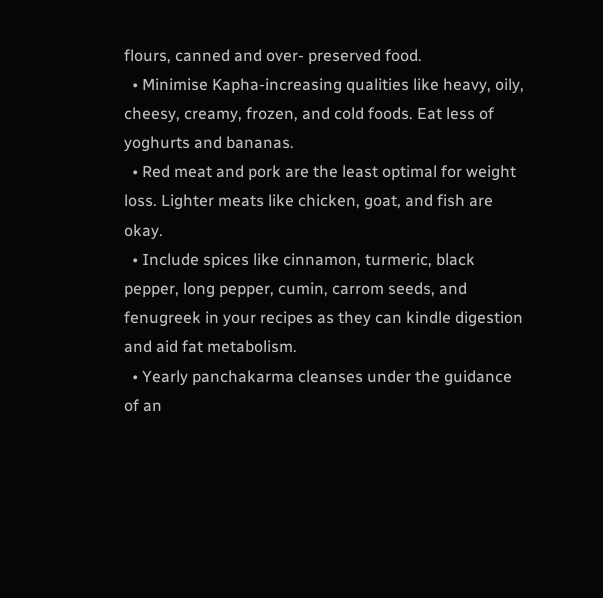flours, canned and over- preserved food.
  • Minimise Kapha-increasing qualities like heavy, oily, cheesy, creamy, frozen, and cold foods. Eat less of yoghurts and bananas.
  • Red meat and pork are the least optimal for weight loss. Lighter meats like chicken, goat, and fish are okay.
  • Include spices like cinnamon, turmeric, black pepper, long pepper, cumin, carrom seeds, and fenugreek in your recipes as they can kindle digestion and aid fat metabolism.
  • Yearly panchakarma cleanses under the guidance of an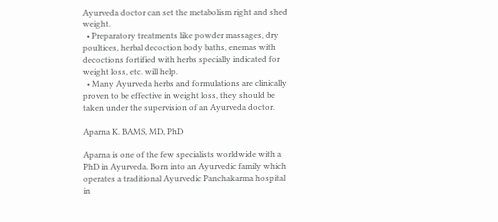Ayurveda doctor can set the metabolism right and shed weight.
  • Preparatory treatments like powder massages, dry poultices, herbal decoction body baths, enemas with decoctions fortified with herbs specially indicated for weight loss, etc. will help.
  • Many Ayurveda herbs and formulations are clinically proven to be effective in weight loss, they should be taken under the supervision of an Ayurveda doctor.

Aparna K. BAMS, MD, PhD

Aparna is one of the few specialists worldwide with a PhD in Ayurveda. Born into an Ayurvedic family which operates a traditional Ayurvedic Panchakarma hospital in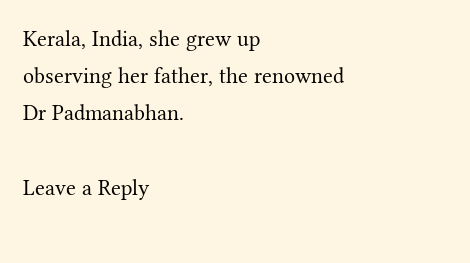Kerala, India, she grew up observing her father, the renowned Dr Padmanabhan.

Leave a Reply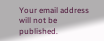Your email address will not be published.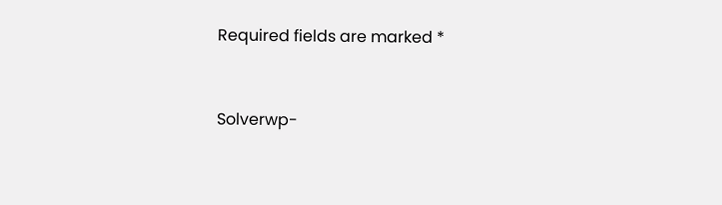Required fields are marked *


Solverwp-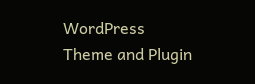WordPress Theme and Plugin